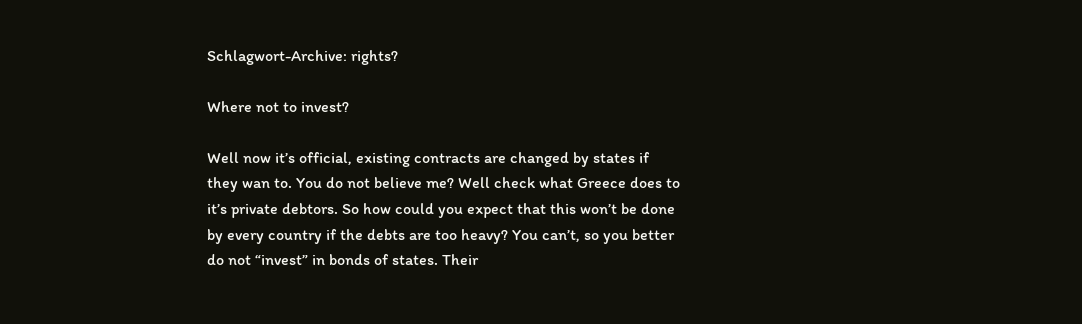Schlagwort-Archive: rights?

Where not to invest?

Well now it’s official, existing contracts are changed by states if they wan to. You do not believe me? Well check what Greece does to it’s private debtors. So how could you expect that this won’t be done by every country if the debts are too heavy? You can’t, so you better do not “invest” in bonds of states. Their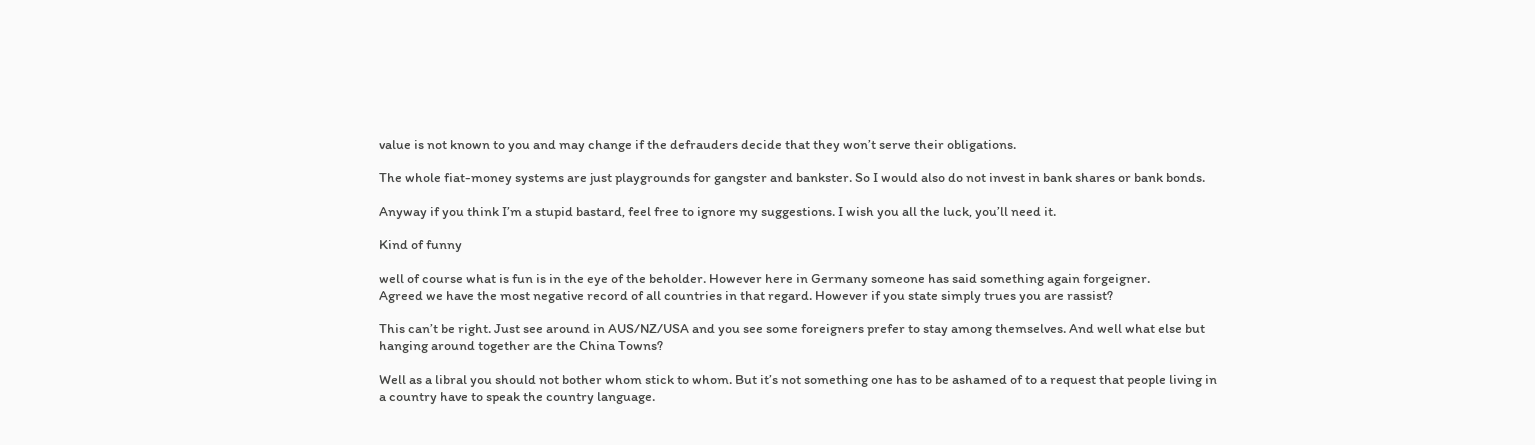value is not known to you and may change if the defrauders decide that they won’t serve their obligations.

The whole fiat-money systems are just playgrounds for gangster and bankster. So I would also do not invest in bank shares or bank bonds.

Anyway if you think I’m a stupid bastard, feel free to ignore my suggestions. I wish you all the luck, you’ll need it.

Kind of funny

well of course what is fun is in the eye of the beholder. However here in Germany someone has said something again forgeigner.
Agreed we have the most negative record of all countries in that regard. However if you state simply trues you are rassist?

This can’t be right. Just see around in AUS/NZ/USA and you see some foreigners prefer to stay among themselves. And well what else but
hanging around together are the China Towns?

Well as a libral you should not bother whom stick to whom. But it’s not something one has to be ashamed of to a request that people living in
a country have to speak the country language.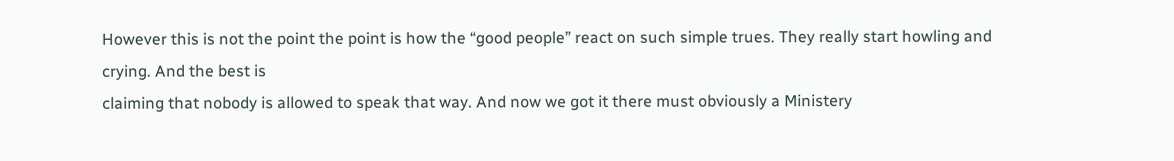However this is not the point the point is how the “good people” react on such simple trues. They really start howling and crying. And the best is
claiming that nobody is allowed to speak that way. And now we got it there must obviously a Ministery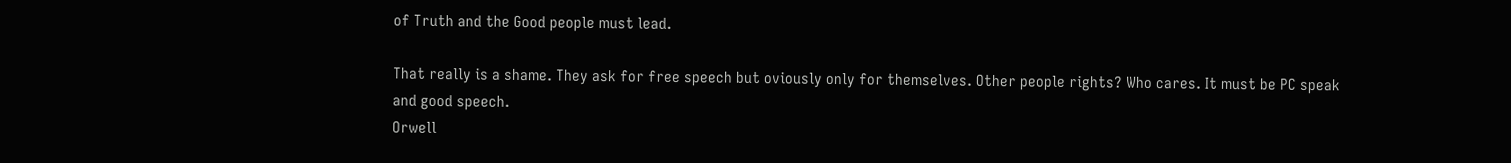of Truth and the Good people must lead.

That really is a shame. They ask for free speech but oviously only for themselves. Other people rights? Who cares. It must be PC speak and good speech.
Orwell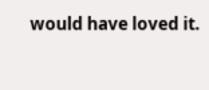would have loved it.